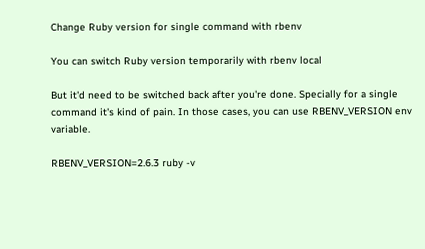Change Ruby version for single command with rbenv

You can switch Ruby version temporarily with rbenv local

But it'd need to be switched back after you're done. Specially for a single command it's kind of pain. In those cases, you can use RBENV_VERSION env variable.

RBENV_VERSION=2.6.3 ruby -v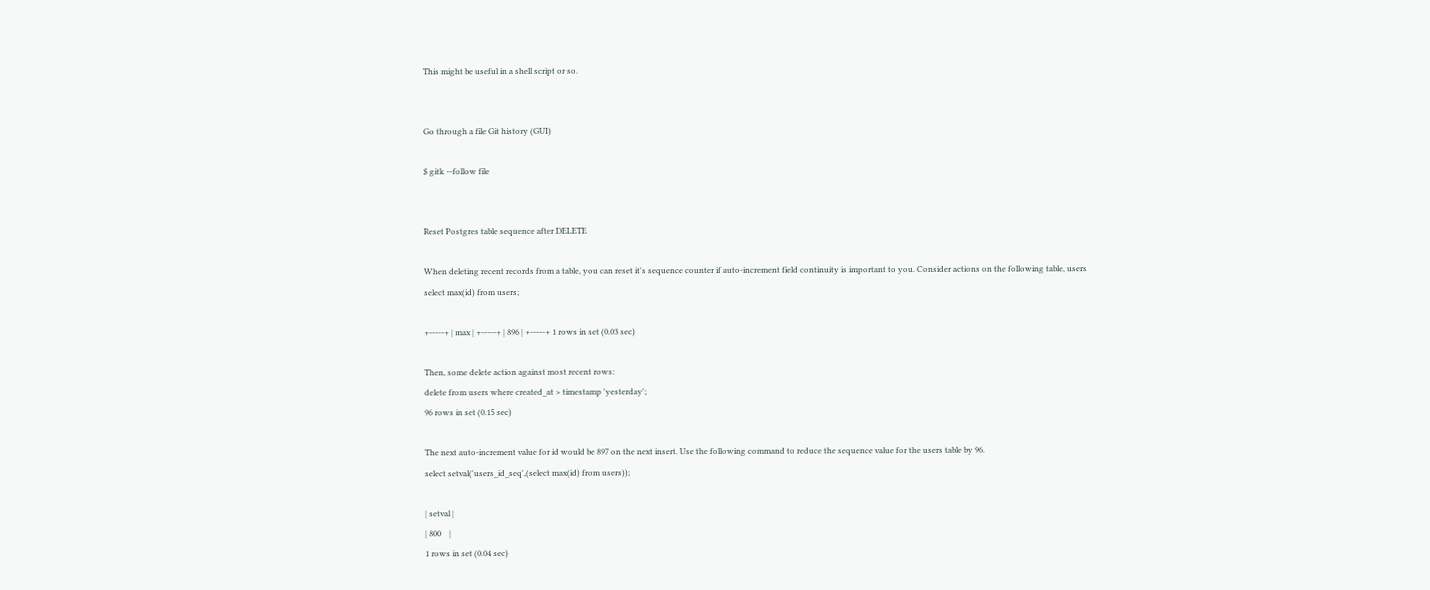This might be useful in a shell script or so.


Go through a file Git history (GUI)

$ gitk --follow file


Reset Postgres table sequence after DELETE

When deleting recent records from a table, you can reset it's sequence counter if auto-increment field continuity is important to you. Consider actions on the following table, users
select max(id) from users;

+-----+ | max | +-----+ | 896 | +-----+ 1 rows in set (0.03 sec)

Then, some delete action against most recent rows:
delete from users where created_at > timestamp 'yesterday';
96 rows in set (0.15 sec)

The next auto-increment value for id would be 897 on the next insert. Use the following command to reduce the sequence value for the users table by 96.
select setval('users_id_seq',(select max(id) from users));

| setval |
| 800    |
1 rows in set (0.04 sec)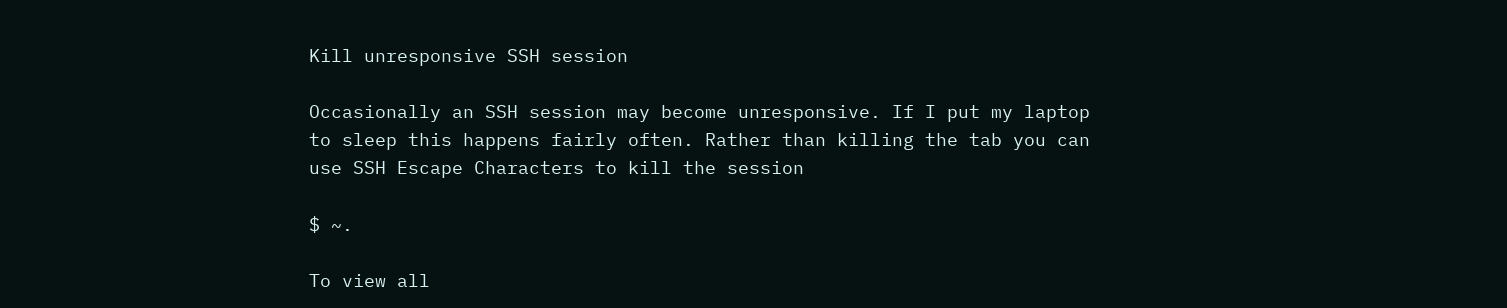Kill unresponsive SSH session

Occasionally an SSH session may become unresponsive. If I put my laptop to sleep this happens fairly often. Rather than killing the tab you can use SSH Escape Characters to kill the session

$ ~.

To view all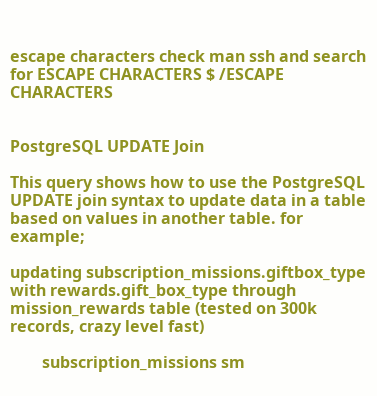escape characters check man ssh and search for ESCAPE CHARACTERS $ /ESCAPE CHARACTERS


PostgreSQL UPDATE Join

This query shows how to use the PostgreSQL UPDATE join syntax to update data in a table based on values in another table. for example;

updating subscription_missions.giftbox_type with rewards.gift_box_type through mission_rewards table (tested on 300k records, crazy level fast)

        subscription_missions sm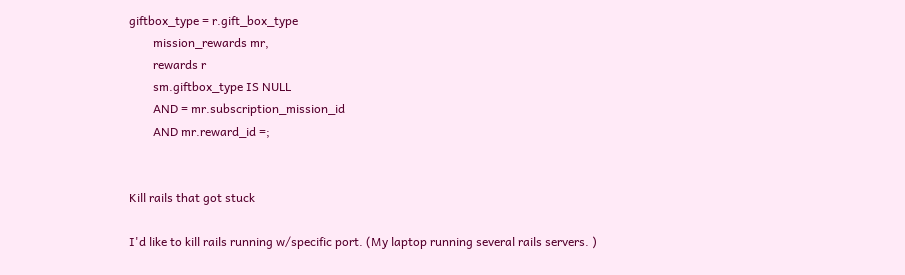giftbox_type = r.gift_box_type
        mission_rewards mr,
        rewards r
        sm.giftbox_type IS NULL
        AND = mr.subscription_mission_id
        AND mr.reward_id =;


Kill rails that got stuck

I'd like to kill rails running w/specific port. (My laptop running several rails servers. )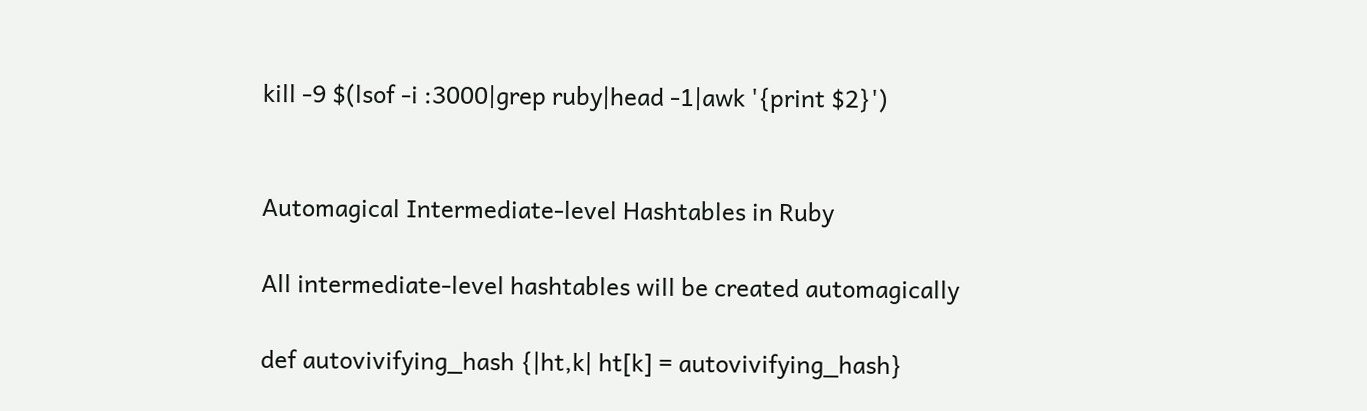kill -9 $(lsof -i :3000|grep ruby|head -1|awk '{print $2}')


Automagical Intermediate-level Hashtables in Ruby

All intermediate-level hashtables will be created automagically

def autovivifying_hash {|ht,k| ht[k] = autovivifying_hash}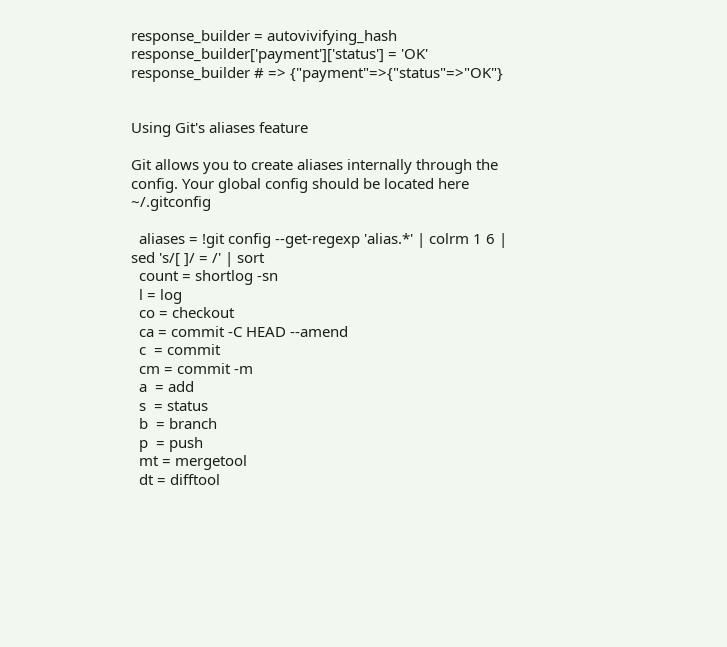response_builder = autovivifying_hash
response_builder['payment']['status'] = 'OK'
response_builder # => {"payment"=>{"status"=>"OK"}


Using Git's aliases feature

Git allows you to create aliases internally through the config. Your global config should be located here ~/.gitconfig

  aliases = !git config --get-regexp 'alias.*' | colrm 1 6 | sed 's/[ ]/ = /' | sort
  count = shortlog -sn
  l = log
  co = checkout
  ca = commit -C HEAD --amend
  c  = commit
  cm = commit -m
  a  = add
  s  = status
  b  = branch
  p  = push
  mt = mergetool
  dt = difftool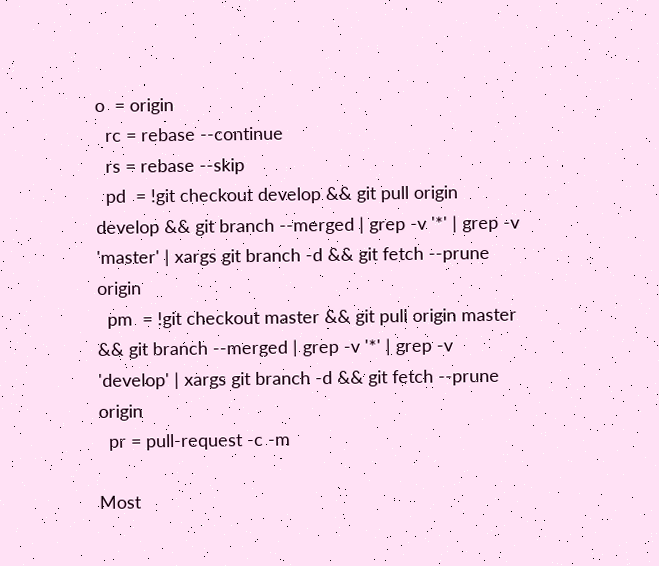o  = origin
  rc = rebase --continue
  rs = rebase --skip
  pd  = !git checkout develop && git pull origin develop && git branch --merged | grep -v '*' | grep -v 'master' | xargs git branch -d && git fetch --prune origin
  pm  = !git checkout master && git pull origin master && git branch --merged | grep -v '*' | grep -v 'develop' | xargs git branch -d && git fetch --prune origin
  pr = pull-request -c -m

Most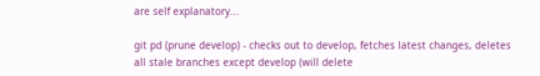are self explanatory...

git pd (prune develop) - checks out to develop, fetches latest changes, deletes all stale branches except develop (will delete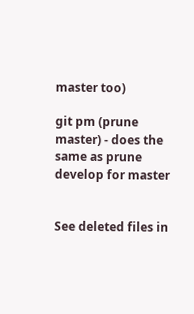master too)

git pm (prune master) - does the same as prune develop for master


See deleted files in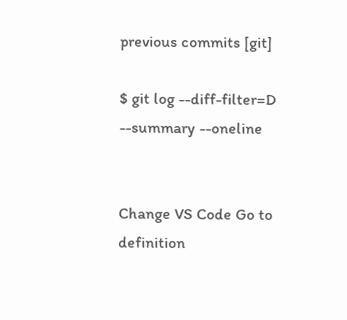previous commits [git]

$ git log --diff-filter=D --summary --oneline


Change VS Code Go to definition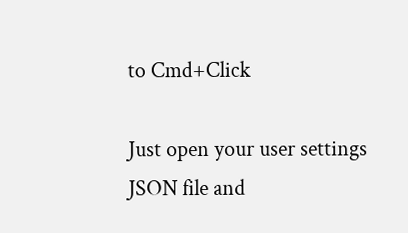to Cmd+Click

Just open your user settings JSON file and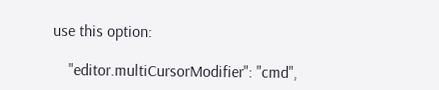use this option:

    "editor.multiCursorModifier": "cmd",